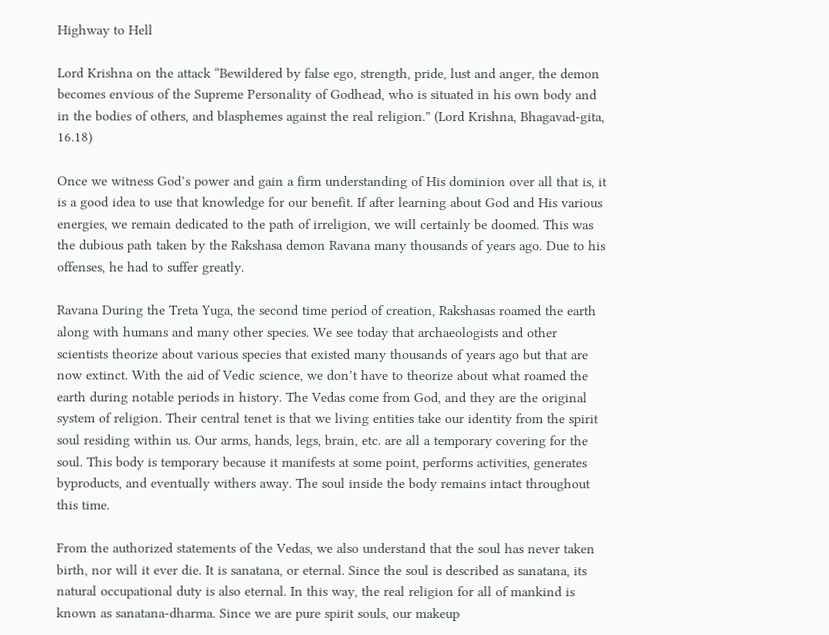Highway to Hell

Lord Krishna on the attack “Bewildered by false ego, strength, pride, lust and anger, the demon becomes envious of the Supreme Personality of Godhead, who is situated in his own body and in the bodies of others, and blasphemes against the real religion.” (Lord Krishna, Bhagavad-gita, 16.18)

Once we witness God’s power and gain a firm understanding of His dominion over all that is, it is a good idea to use that knowledge for our benefit. If after learning about God and His various energies, we remain dedicated to the path of irreligion, we will certainly be doomed. This was the dubious path taken by the Rakshasa demon Ravana many thousands of years ago. Due to his offenses, he had to suffer greatly.

Ravana During the Treta Yuga, the second time period of creation, Rakshasas roamed the earth along with humans and many other species. We see today that archaeologists and other scientists theorize about various species that existed many thousands of years ago but that are now extinct. With the aid of Vedic science, we don’t have to theorize about what roamed the earth during notable periods in history. The Vedas come from God, and they are the original system of religion. Their central tenet is that we living entities take our identity from the spirit soul residing within us. Our arms, hands, legs, brain, etc. are all a temporary covering for the soul. This body is temporary because it manifests at some point, performs activities, generates byproducts, and eventually withers away. The soul inside the body remains intact throughout this time.

From the authorized statements of the Vedas, we also understand that the soul has never taken birth, nor will it ever die. It is sanatana, or eternal. Since the soul is described as sanatana, its natural occupational duty is also eternal. In this way, the real religion for all of mankind is known as sanatana-dharma. Since we are pure spirit souls, our makeup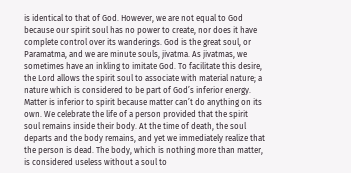is identical to that of God. However, we are not equal to God because our spirit soul has no power to create, nor does it have complete control over its wanderings. God is the great soul, or Paramatma, and we are minute souls, jivatma. As jivatmas, we sometimes have an inkling to imitate God. To facilitate this desire, the Lord allows the spirit soul to associate with material nature; a nature which is considered to be part of God’s inferior energy. Matter is inferior to spirit because matter can’t do anything on its own. We celebrate the life of a person provided that the spirit soul remains inside their body. At the time of death, the soul departs and the body remains, and yet we immediately realize that the person is dead. The body, which is nothing more than matter, is considered useless without a soul to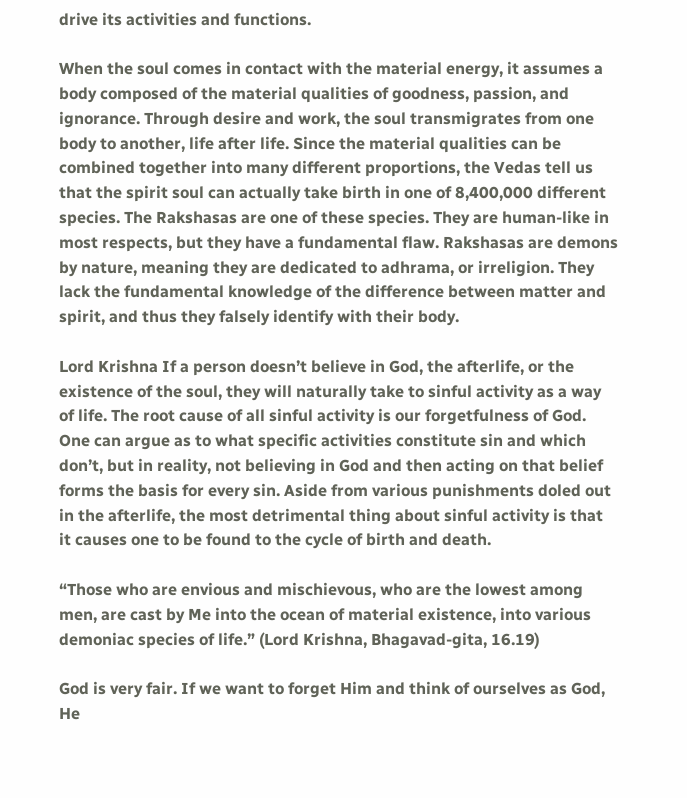drive its activities and functions.

When the soul comes in contact with the material energy, it assumes a body composed of the material qualities of goodness, passion, and ignorance. Through desire and work, the soul transmigrates from one body to another, life after life. Since the material qualities can be combined together into many different proportions, the Vedas tell us that the spirit soul can actually take birth in one of 8,400,000 different species. The Rakshasas are one of these species. They are human-like in most respects, but they have a fundamental flaw. Rakshasas are demons by nature, meaning they are dedicated to adhrama, or irreligion. They lack the fundamental knowledge of the difference between matter and spirit, and thus they falsely identify with their body.

Lord Krishna If a person doesn’t believe in God, the afterlife, or the existence of the soul, they will naturally take to sinful activity as a way of life. The root cause of all sinful activity is our forgetfulness of God. One can argue as to what specific activities constitute sin and which don’t, but in reality, not believing in God and then acting on that belief forms the basis for every sin. Aside from various punishments doled out in the afterlife, the most detrimental thing about sinful activity is that it causes one to be found to the cycle of birth and death.

“Those who are envious and mischievous, who are the lowest among men, are cast by Me into the ocean of material existence, into various demoniac species of life.” (Lord Krishna, Bhagavad-gita, 16.19)

God is very fair. If we want to forget Him and think of ourselves as God, He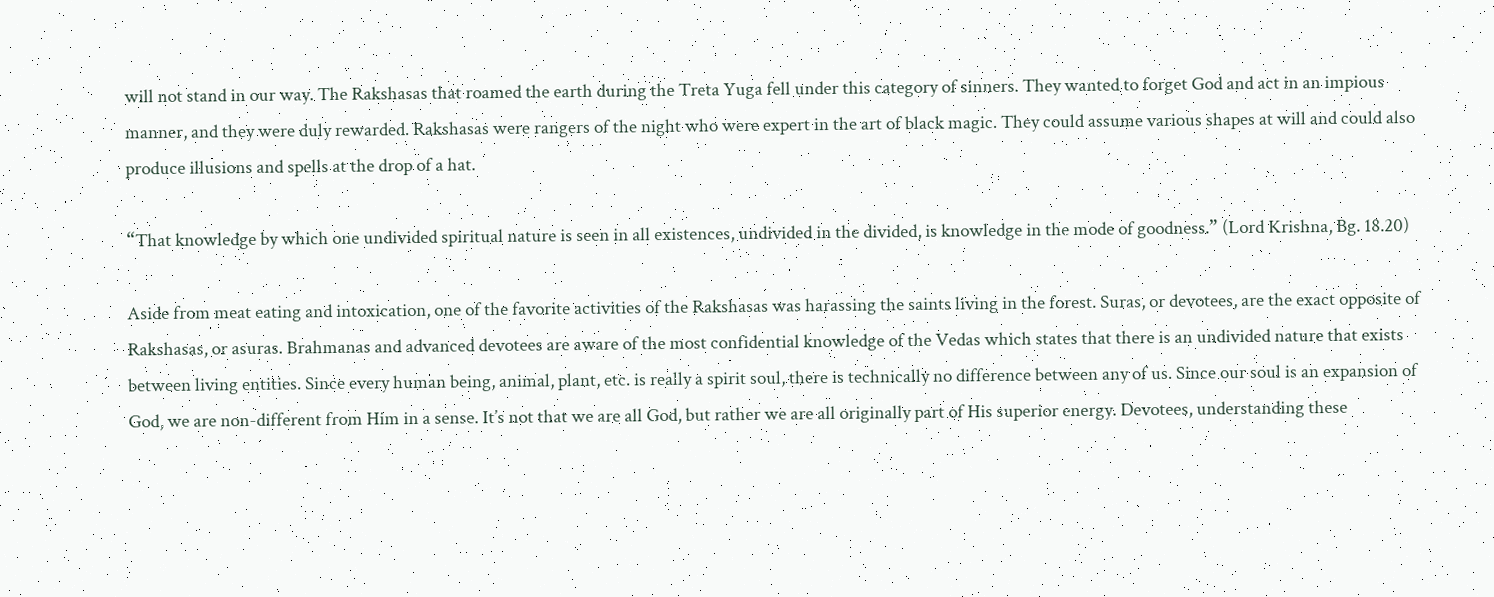will not stand in our way. The Rakshasas that roamed the earth during the Treta Yuga fell under this category of sinners. They wanted to forget God and act in an impious manner, and they were duly rewarded. Rakshasas were rangers of the night who were expert in the art of black magic. They could assume various shapes at will and could also produce illusions and spells at the drop of a hat.

“That knowledge by which one undivided spiritual nature is seen in all existences, undivided in the divided, is knowledge in the mode of goodness.” (Lord Krishna, Bg. 18.20)

Aside from meat eating and intoxication, one of the favorite activities of the Rakshasas was harassing the saints living in the forest. Suras, or devotees, are the exact opposite of Rakshasas, or asuras. Brahmanas and advanced devotees are aware of the most confidential knowledge of the Vedas which states that there is an undivided nature that exists between living entities. Since every human being, animal, plant, etc. is really a spirit soul, there is technically no difference between any of us. Since our soul is an expansion of God, we are non-different from Him in a sense. It’s not that we are all God, but rather we are all originally part of His superior energy. Devotees, understanding these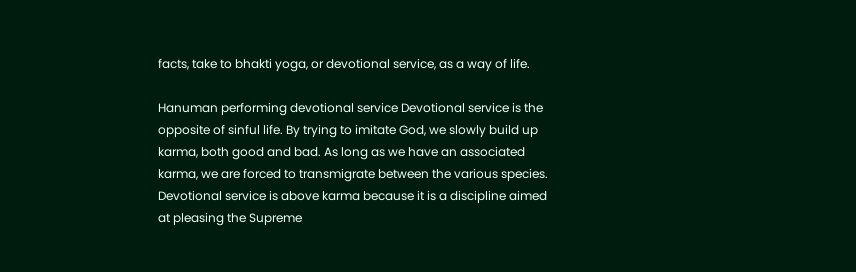facts, take to bhakti yoga, or devotional service, as a way of life.

Hanuman performing devotional service Devotional service is the opposite of sinful life. By trying to imitate God, we slowly build up karma, both good and bad. As long as we have an associated karma, we are forced to transmigrate between the various species. Devotional service is above karma because it is a discipline aimed at pleasing the Supreme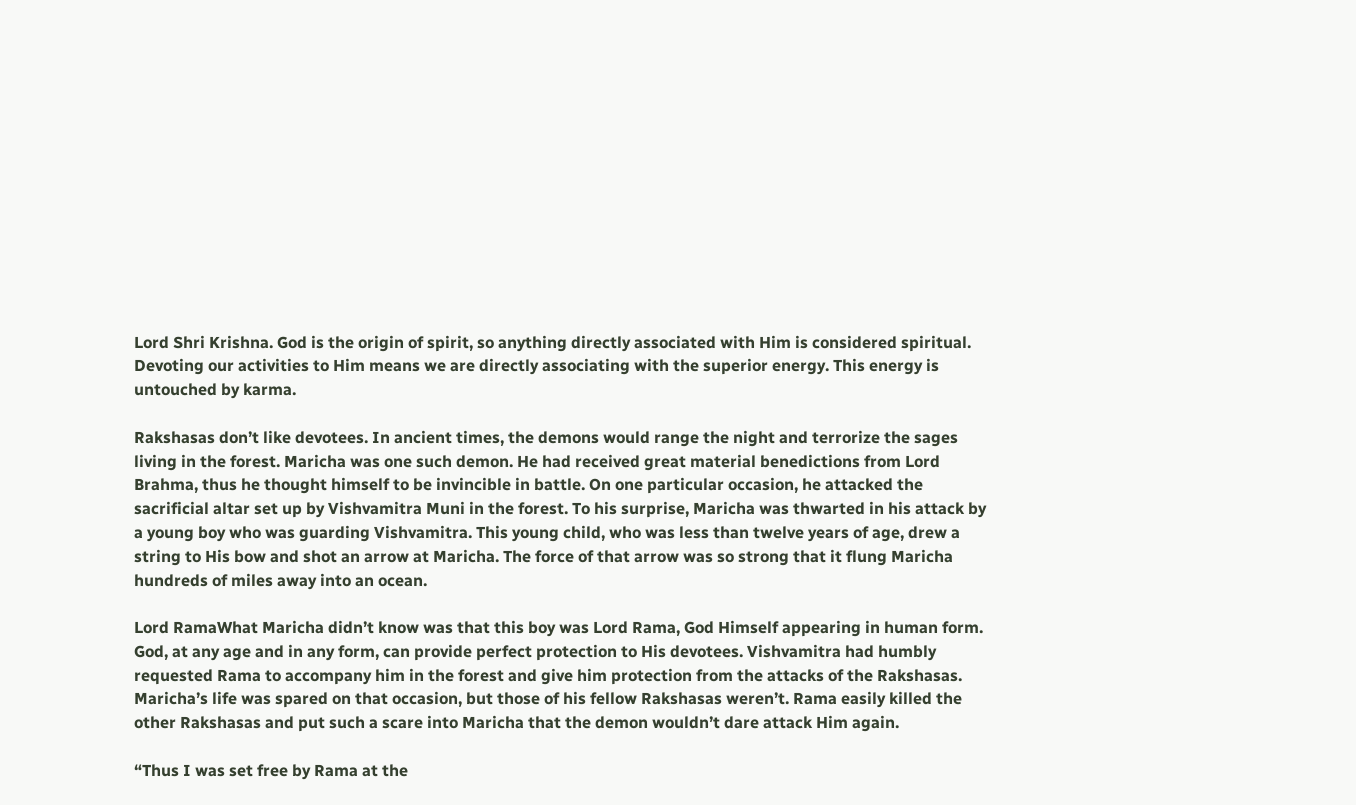Lord Shri Krishna. God is the origin of spirit, so anything directly associated with Him is considered spiritual. Devoting our activities to Him means we are directly associating with the superior energy. This energy is untouched by karma.

Rakshasas don’t like devotees. In ancient times, the demons would range the night and terrorize the sages living in the forest. Maricha was one such demon. He had received great material benedictions from Lord Brahma, thus he thought himself to be invincible in battle. On one particular occasion, he attacked the sacrificial altar set up by Vishvamitra Muni in the forest. To his surprise, Maricha was thwarted in his attack by a young boy who was guarding Vishvamitra. This young child, who was less than twelve years of age, drew a string to His bow and shot an arrow at Maricha. The force of that arrow was so strong that it flung Maricha hundreds of miles away into an ocean.

Lord RamaWhat Maricha didn’t know was that this boy was Lord Rama, God Himself appearing in human form. God, at any age and in any form, can provide perfect protection to His devotees. Vishvamitra had humbly requested Rama to accompany him in the forest and give him protection from the attacks of the Rakshasas. Maricha’s life was spared on that occasion, but those of his fellow Rakshasas weren’t. Rama easily killed the other Rakshasas and put such a scare into Maricha that the demon wouldn’t dare attack Him again.

“Thus I was set free by Rama at the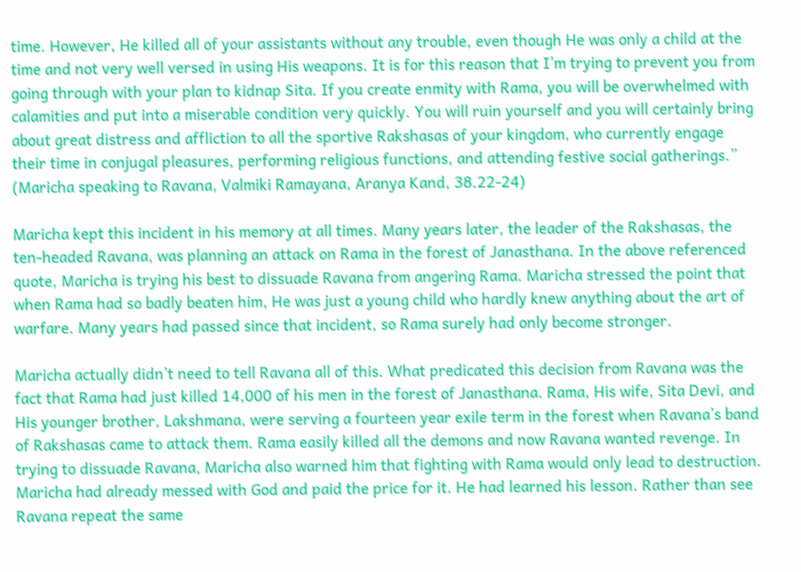time. However, He killed all of your assistants without any trouble, even though He was only a child at the time and not very well versed in using His weapons. It is for this reason that I’m trying to prevent you from going through with your plan to kidnap Sita. If you create enmity with Rama, you will be overwhelmed with calamities and put into a miserable condition very quickly. You will ruin yourself and you will certainly bring about great distress and affliction to all the sportive Rakshasas of your kingdom, who currently engage their time in conjugal pleasures, performing religious functions, and attending festive social gatherings.” (Maricha speaking to Ravana, Valmiki Ramayana, Aranya Kand, 38.22-24)

Maricha kept this incident in his memory at all times. Many years later, the leader of the Rakshasas, the ten-headed Ravana, was planning an attack on Rama in the forest of Janasthana. In the above referenced quote, Maricha is trying his best to dissuade Ravana from angering Rama. Maricha stressed the point that when Rama had so badly beaten him, He was just a young child who hardly knew anything about the art of warfare. Many years had passed since that incident, so Rama surely had only become stronger.

Maricha actually didn’t need to tell Ravana all of this. What predicated this decision from Ravana was the fact that Rama had just killed 14,000 of his men in the forest of Janasthana. Rama, His wife, Sita Devi, and His younger brother, Lakshmana, were serving a fourteen year exile term in the forest when Ravana’s band of Rakshasas came to attack them. Rama easily killed all the demons and now Ravana wanted revenge. In trying to dissuade Ravana, Maricha also warned him that fighting with Rama would only lead to destruction. Maricha had already messed with God and paid the price for it. He had learned his lesson. Rather than see Ravana repeat the same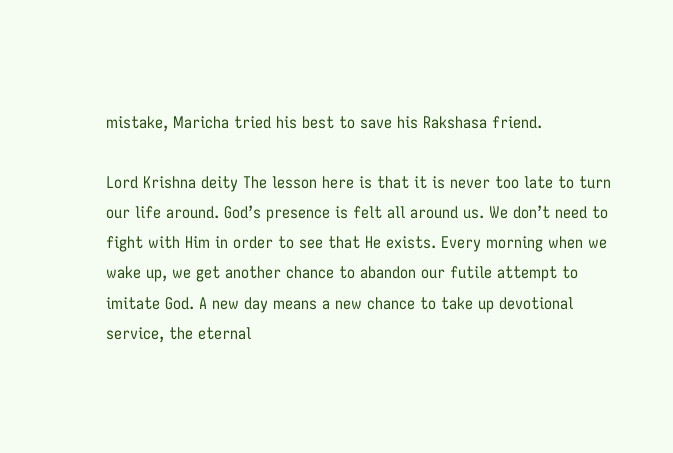mistake, Maricha tried his best to save his Rakshasa friend.

Lord Krishna deity The lesson here is that it is never too late to turn our life around. God’s presence is felt all around us. We don’t need to fight with Him in order to see that He exists. Every morning when we wake up, we get another chance to abandon our futile attempt to imitate God. A new day means a new chance to take up devotional service, the eternal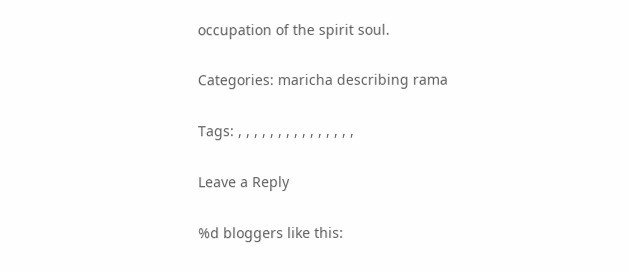occupation of the spirit soul.

Categories: maricha describing rama

Tags: , , , , , , , , , , , , , , ,

Leave a Reply

%d bloggers like this: